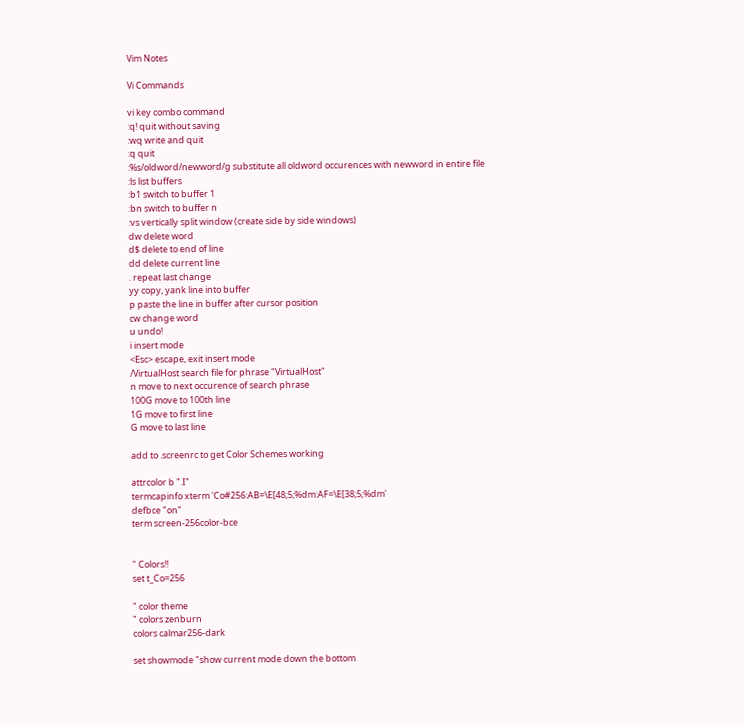Vim Notes

Vi Commands

vi key combo command
:q! quit without saving
:wq write and quit
:q quit
:%s/oldword/newword/g substitute all oldword occurences with newword in entire file
:ls list buffers
:b1 switch to buffer 1
:bn switch to buffer n
:vs vertically split window (create side by side windows)
dw delete word
d$ delete to end of line
dd delete current line
. repeat last change
yy copy, yank line into buffer
p paste the line in buffer after cursor position
cw change word
u undo!
i insert mode
<Esc> escape, exit insert mode
/VirtualHost search file for phrase "VirtualHost"
n move to next occurence of search phrase
100G move to 100th line
1G move to first line
G move to last line

add to .screenrc to get Color Schemes working

attrcolor b ".I"
termcapinfo xterm 'Co#256:AB=\E[48;5;%dm:AF=\E[38;5;%dm'
defbce "on"
term screen-256color-bce


" Colors!!
set t_Co=256

" color theme
" colors zenburn
colors calmar256-dark

set showmode "show current mode down the bottom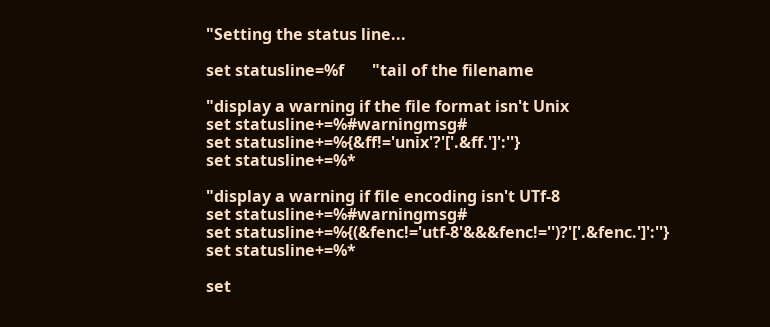"Setting the status line...

set statusline=%f       "tail of the filename

"display a warning if the file format isn't Unix
set statusline+=%#warningmsg#
set statusline+=%{&ff!='unix'?'['.&ff.']':''}
set statusline+=%*

"display a warning if file encoding isn't UTf-8
set statusline+=%#warningmsg#
set statusline+=%{(&fenc!='utf-8'&&&fenc!='')?'['.&fenc.']':''}
set statusline+=%*

set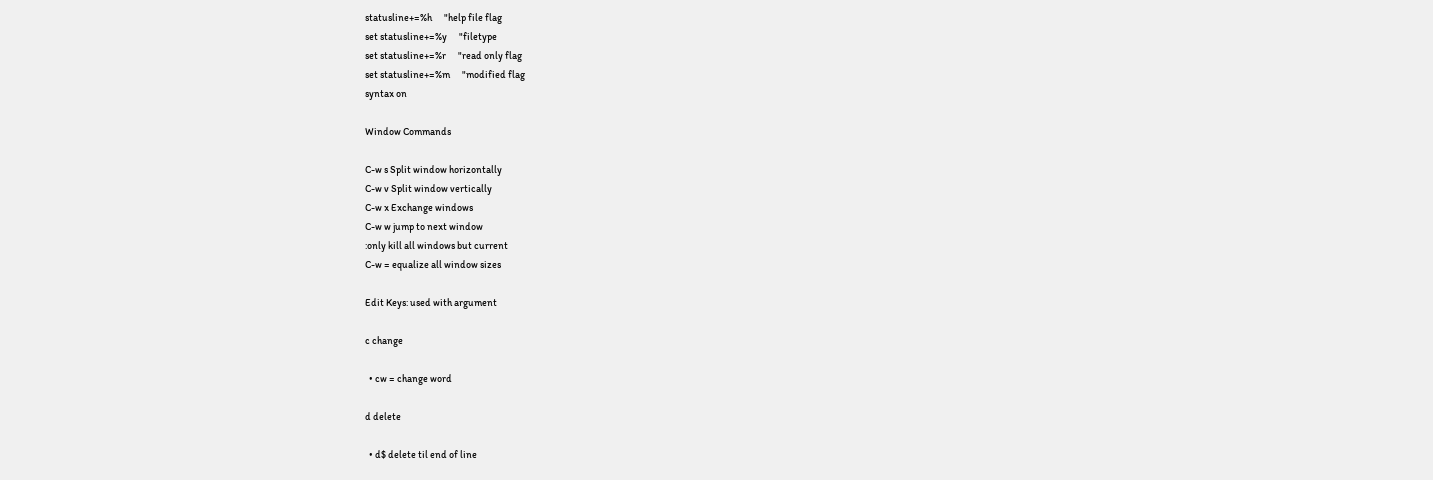statusline+=%h      "help file flag
set statusline+=%y      "filetype
set statusline+=%r      "read only flag
set statusline+=%m      "modified flag
syntax on

Window Commands

C-w s Split window horizontally
C-w v Split window vertically
C-w x Exchange windows
C-w w jump to next window
:only kill all windows but current
C-w = equalize all window sizes

Edit Keys: used with argument

c change

  • cw = change word

d delete

  • d$ delete til end of line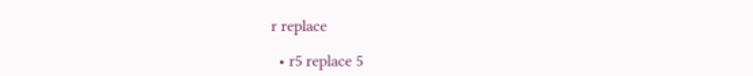r replace

  • r5 replace 5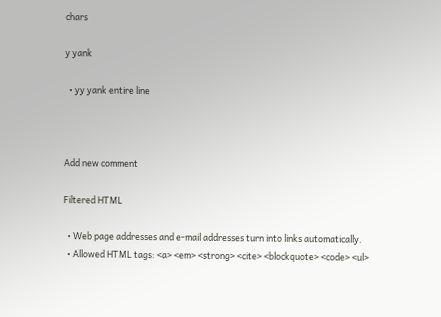chars

y yank

  • yy yank entire line



Add new comment

Filtered HTML

  • Web page addresses and e-mail addresses turn into links automatically.
  • Allowed HTML tags: <a> <em> <strong> <cite> <blockquote> <code> <ul>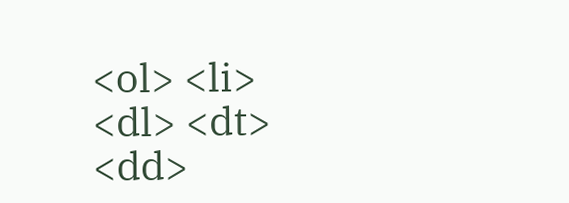<ol> <li> <dl> <dt> <dd>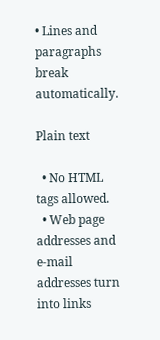• Lines and paragraphs break automatically.

Plain text

  • No HTML tags allowed.
  • Web page addresses and e-mail addresses turn into links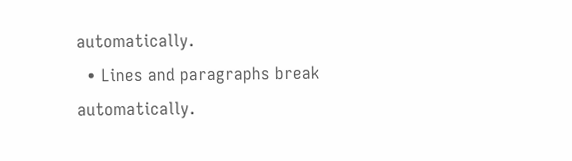automatically.
  • Lines and paragraphs break automatically.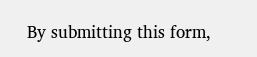By submitting this form,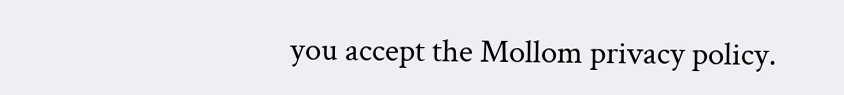you accept the Mollom privacy policy.